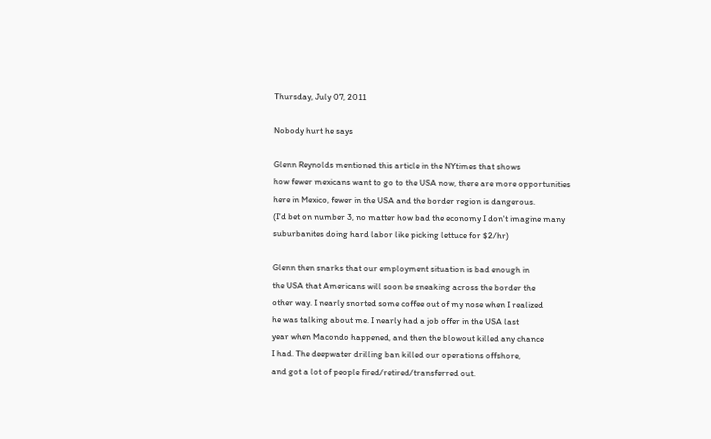Thursday, July 07, 2011

Nobody hurt he says

Glenn Reynolds mentioned this article in the NYtimes that shows
how fewer mexicans want to go to the USA now, there are more opportunities
here in Mexico, fewer in the USA and the border region is dangerous.
(I'd bet on number 3, no matter how bad the economy I don't imagine many
suburbanites doing hard labor like picking lettuce for $2/hr)

Glenn then snarks that our employment situation is bad enough in
the USA that Americans will soon be sneaking across the border the
other way. I nearly snorted some coffee out of my nose when I realized
he was talking about me. I nearly had a job offer in the USA last
year when Macondo happened, and then the blowout killed any chance
I had. The deepwater drilling ban killed our operations offshore,
and got a lot of people fired/retired/transferred out.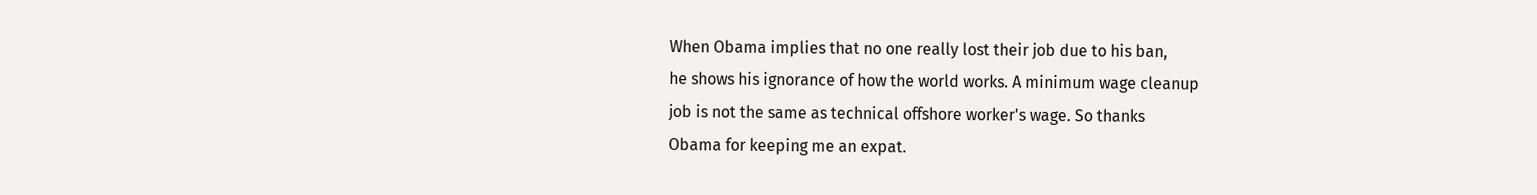When Obama implies that no one really lost their job due to his ban,
he shows his ignorance of how the world works. A minimum wage cleanup
job is not the same as technical offshore worker's wage. So thanks
Obama for keeping me an expat.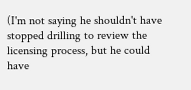(I'm not saying he shouldn't have
stopped drilling to review the licensing process, but he could have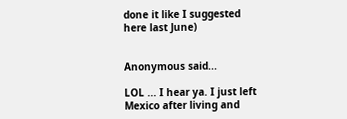done it like I suggested here last June)


Anonymous said...

LOL ... I hear ya. I just left Mexico after living and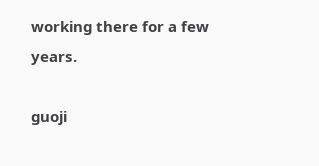working there for a few years.

guoji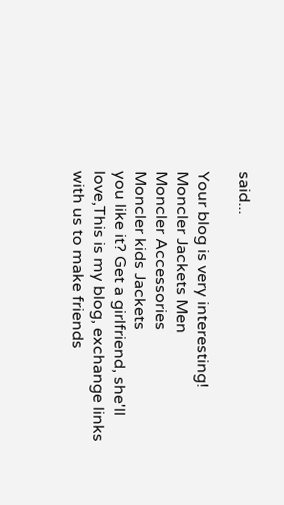said...

Your blog is very interesting!
Moncler Jackets Men
Moncler Accessories
Moncler kids Jackets
you like it? Get a girlfriend, she'll love,This is my blog, exchange links with us to make friends